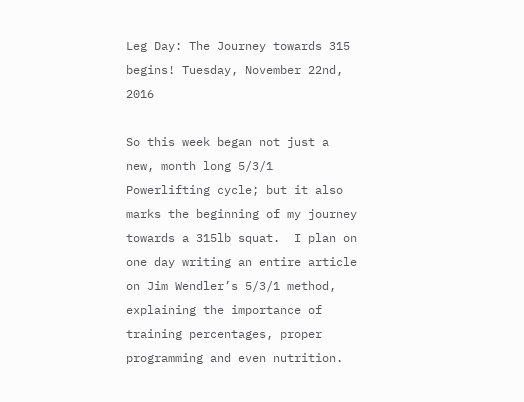Leg Day: The Journey towards 315 begins! Tuesday, November 22nd, 2016

So this week began not just a new, month long 5/3/1 Powerlifting cycle; but it also marks the beginning of my journey towards a 315lb squat.  I plan on one day writing an entire article on Jim Wendler’s 5/3/1 method, explaining the importance of training percentages, proper programming and even nutrition.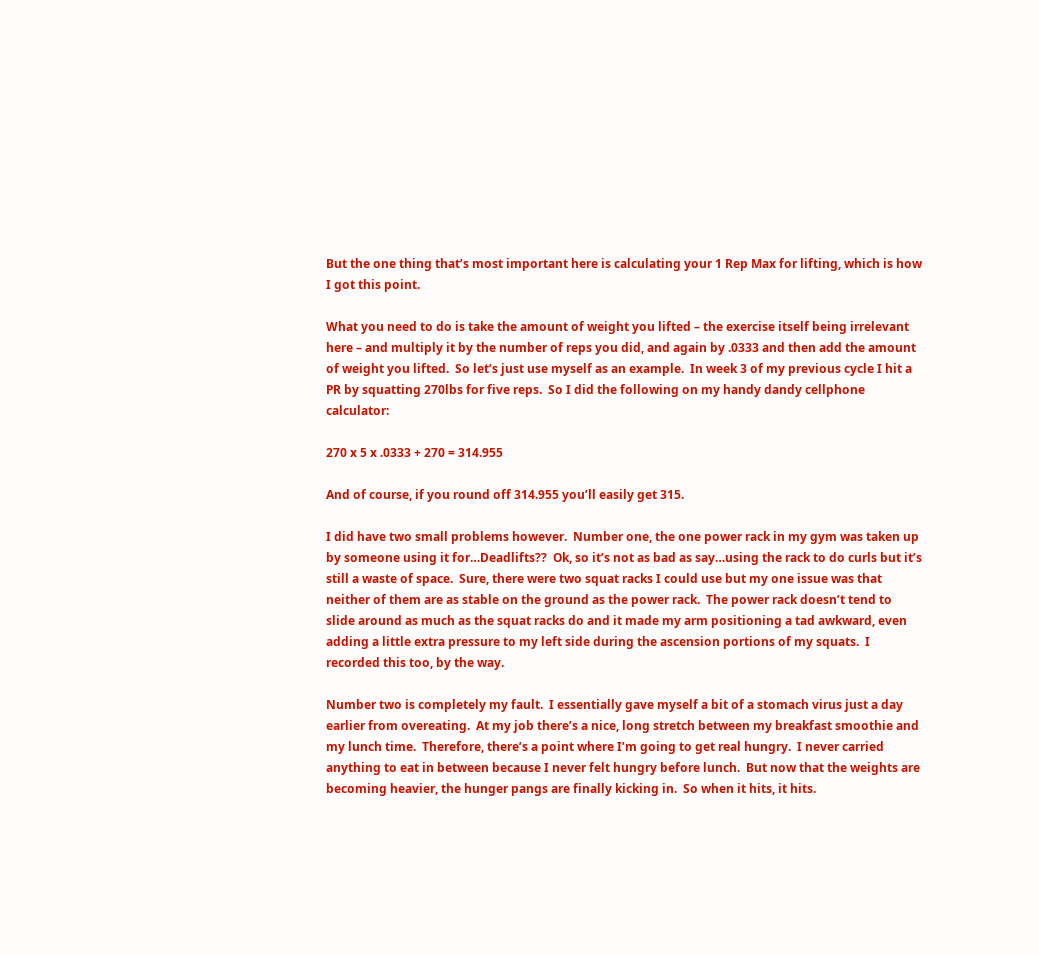But the one thing that’s most important here is calculating your 1 Rep Max for lifting, which is how I got this point.

What you need to do is take the amount of weight you lifted – the exercise itself being irrelevant here – and multiply it by the number of reps you did, and again by .0333 and then add the amount of weight you lifted.  So let’s just use myself as an example.  In week 3 of my previous cycle I hit a PR by squatting 270lbs for five reps.  So I did the following on my handy dandy cellphone calculator:

270 x 5 x .0333 + 270 = 314.955

And of course, if you round off 314.955 you’ll easily get 315.

I did have two small problems however.  Number one, the one power rack in my gym was taken up by someone using it for…Deadlifts??  Ok, so it’s not as bad as say…using the rack to do curls but it’s still a waste of space.  Sure, there were two squat racks I could use but my one issue was that neither of them are as stable on the ground as the power rack.  The power rack doesn’t tend to slide around as much as the squat racks do and it made my arm positioning a tad awkward, even adding a little extra pressure to my left side during the ascension portions of my squats.  I recorded this too, by the way.

Number two is completely my fault.  I essentially gave myself a bit of a stomach virus just a day earlier from overeating.  At my job there’s a nice, long stretch between my breakfast smoothie and my lunch time.  Therefore, there’s a point where I’m going to get real hungry.  I never carried anything to eat in between because I never felt hungry before lunch.  But now that the weights are becoming heavier, the hunger pangs are finally kicking in.  So when it hits, it hits.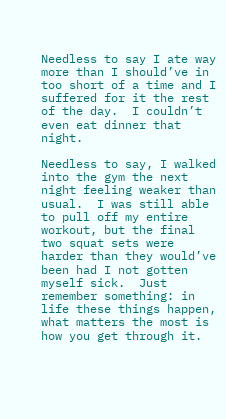Needless to say I ate way more than I should’ve in too short of a time and I suffered for it the rest of the day.  I couldn’t even eat dinner that night.

Needless to say, I walked into the gym the next night feeling weaker than usual.  I was still able to pull off my entire workout, but the final two squat sets were harder than they would’ve been had I not gotten myself sick.  Just remember something: in life these things happen, what matters the most is how you get through it.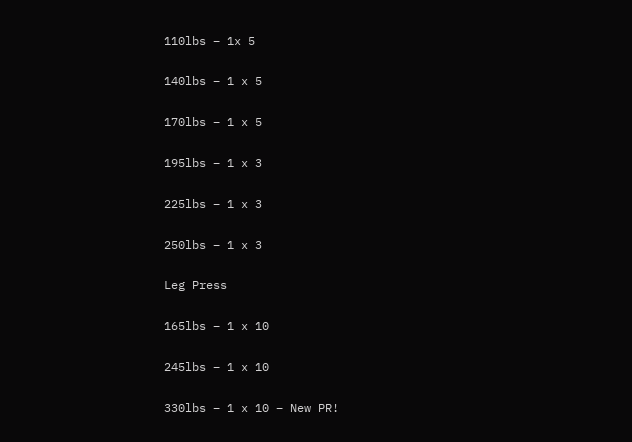110lbs – 1x 5

140lbs – 1 x 5

170lbs – 1 x 5

195lbs – 1 x 3

225lbs – 1 x 3

250lbs – 1 x 3

Leg Press

165lbs – 1 x 10

245lbs – 1 x 10

330lbs – 1 x 10 – New PR!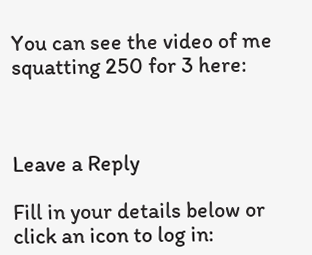You can see the video of me squatting 250 for 3 here:



Leave a Reply

Fill in your details below or click an icon to log in: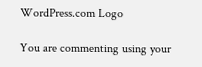WordPress.com Logo

You are commenting using your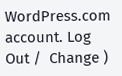WordPress.com account. Log Out /  Change )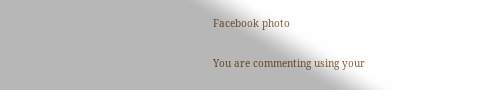Facebook photo

You are commenting using your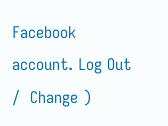Facebook account. Log Out /  Change )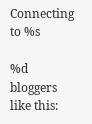Connecting to %s

%d bloggers like this: